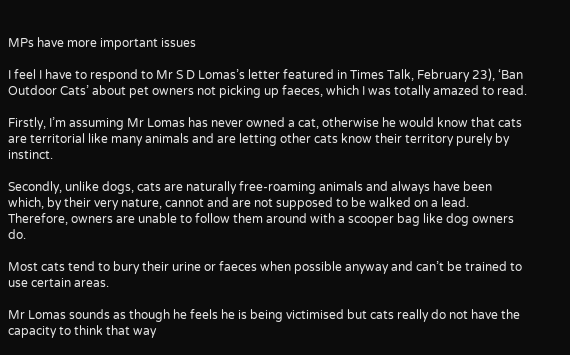MPs have more important issues

I feel I have to respond to Mr S D Lomas’s letter featured in Times Talk, February 23), ‘Ban Outdoor Cats’ about pet owners not picking up faeces, which I was totally amazed to read.

Firstly, I’m assuming Mr Lomas has never owned a cat, otherwise he would know that cats are territorial like many animals and are letting other cats know their territory purely by instinct.

Secondly, unlike dogs, cats are naturally free-roaming animals and always have been which, by their very nature, cannot and are not supposed to be walked on a lead. Therefore, owners are unable to follow them around with a scooper bag like dog owners do.

Most cats tend to bury their urine or faeces when possible anyway and can’t be trained to use certain areas.

Mr Lomas sounds as though he feels he is being victimised but cats really do not have the capacity to think that way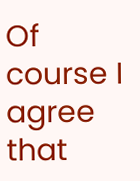Of course I agree that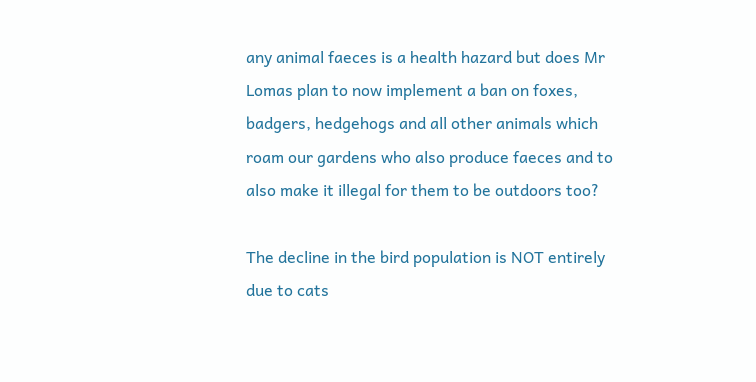any animal faeces is a health hazard but does Mr Lomas plan to now implement a ban on foxes, badgers, hedgehogs and all other animals which roam our gardens who also produce faeces and to also make it illegal for them to be outdoors too?

The decline in the bird population is NOT entirely due to cats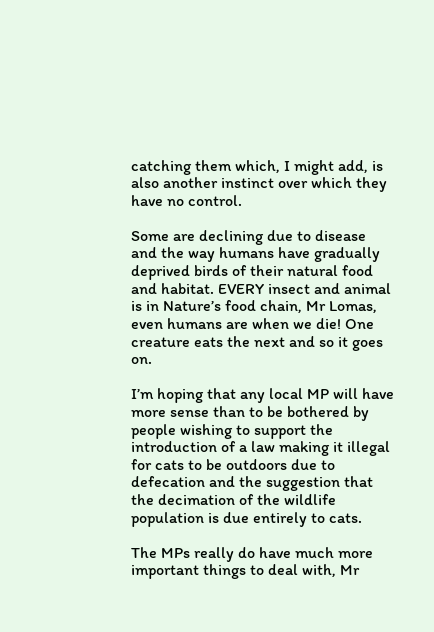catching them which, I might add, is also another instinct over which they have no control.

Some are declining due to disease and the way humans have gradually deprived birds of their natural food and habitat. EVERY insect and animal is in Nature’s food chain, Mr Lomas, even humans are when we die! One creature eats the next and so it goes on.

I’m hoping that any local MP will have more sense than to be bothered by people wishing to support the introduction of a law making it illegal for cats to be outdoors due to defecation and the suggestion that the decimation of the wildlife population is due entirely to cats.

The MPs really do have much more important things to deal with, Mr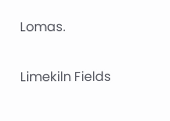Lomas.


Limekiln Fields